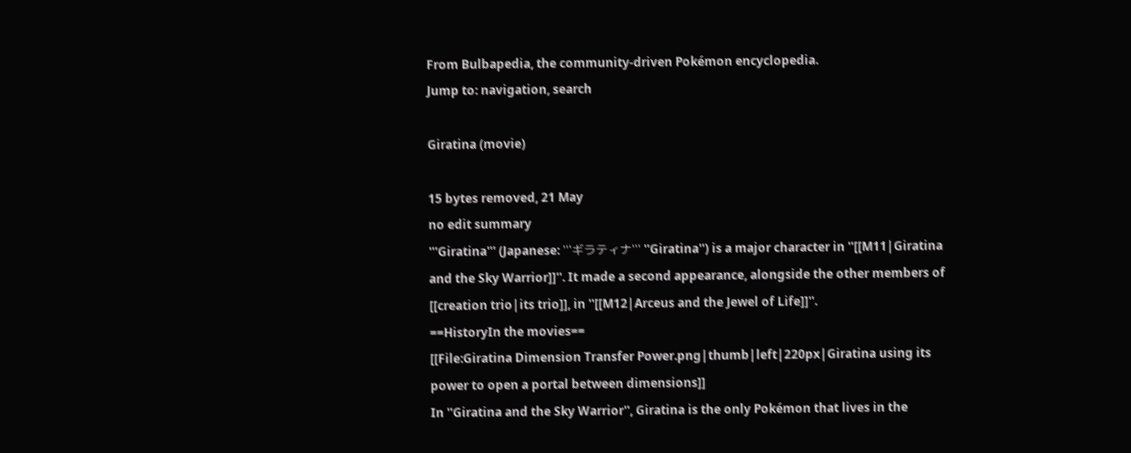From Bulbapedia, the community-driven Pokémon encyclopedia.
Jump to: navigation, search

Giratina (movie)

15 bytes removed, 21 May
no edit summary
'''Giratina''' (Japanese: '''ギラティナ''' ''Giratina'') is a major character in ''[[M11|Giratina and the Sky Warrior]]''. It made a second appearance, alongside the other members of [[creation trio|its trio]], in ''[[M12|Arceus and the Jewel of Life]]''.
==HistoryIn the movies==
[[File:Giratina Dimension Transfer Power.png|thumb|left|220px|Giratina using its power to open a portal between dimensions]]
In ''Giratina and the Sky Warrior'', Giratina is the only Pokémon that lives in the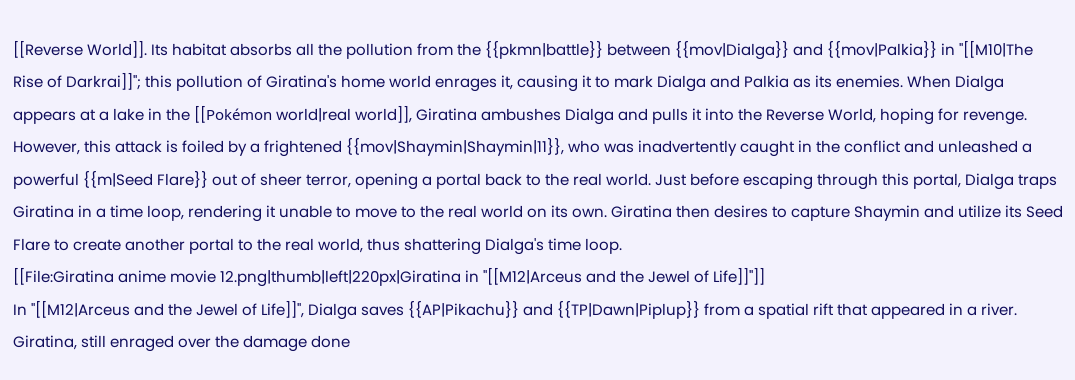[[Reverse World]]. Its habitat absorbs all the pollution from the {{pkmn|battle}} between {{mov|Dialga}} and {{mov|Palkia}} in ''[[M10|The Rise of Darkrai]]''; this pollution of Giratina's home world enrages it, causing it to mark Dialga and Palkia as its enemies. When Dialga appears at a lake in the [[Pokémon world|real world]], Giratina ambushes Dialga and pulls it into the Reverse World, hoping for revenge. However, this attack is foiled by a frightened {{mov|Shaymin|Shaymin|11}}, who was inadvertently caught in the conflict and unleashed a powerful {{m|Seed Flare}} out of sheer terror, opening a portal back to the real world. Just before escaping through this portal, Dialga traps Giratina in a time loop, rendering it unable to move to the real world on its own. Giratina then desires to capture Shaymin and utilize its Seed Flare to create another portal to the real world, thus shattering Dialga's time loop.
[[File:Giratina anime movie 12.png|thumb|left|220px|Giratina in ''[[M12|Arceus and the Jewel of Life]]'']]
In ''[[M12|Arceus and the Jewel of Life]]'', Dialga saves {{AP|Pikachu}} and {{TP|Dawn|Piplup}} from a spatial rift that appeared in a river. Giratina, still enraged over the damage done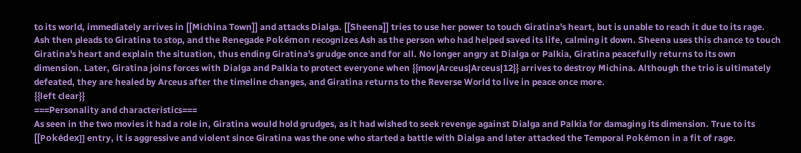to its world, immediately arrives in [[Michina Town]] and attacks Dialga. [[Sheena]] tries to use her power to touch Giratina's heart, but is unable to reach it due to its rage. Ash then pleads to Giratina to stop, and the Renegade Pokémon recognizes Ash as the person who had helped saved its life, calming it down. Sheena uses this chance to touch Giratina's heart and explain the situation, thus ending Giratina's grudge once and for all. No longer angry at Dialga or Palkia, Giratina peacefully returns to its own dimension. Later, Giratina joins forces with Dialga and Palkia to protect everyone when {{mov|Arceus|Arceus|12}} arrives to destroy Michina. Although the trio is ultimately defeated, they are healed by Arceus after the timeline changes, and Giratina returns to the Reverse World to live in peace once more.
{{left clear}}
===Personality and characteristics===
As seen in the two movies it had a role in, Giratina would hold grudges, as it had wished to seek revenge against Dialga and Palkia for damaging its dimension. True to its [[Pokédex]] entry, it is aggressive and violent since Giratina was the one who started a battle with Dialga and later attacked the Temporal Pokémon in a fit of rage.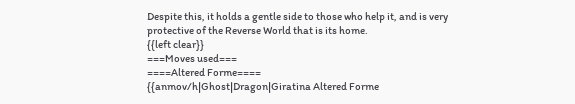Despite this, it holds a gentle side to those who help it, and is very protective of the Reverse World that is its home.
{{left clear}}
===Moves used===
====Altered Forme====
{{anmov/h|Ghost|Dragon|Giratina Altered Forme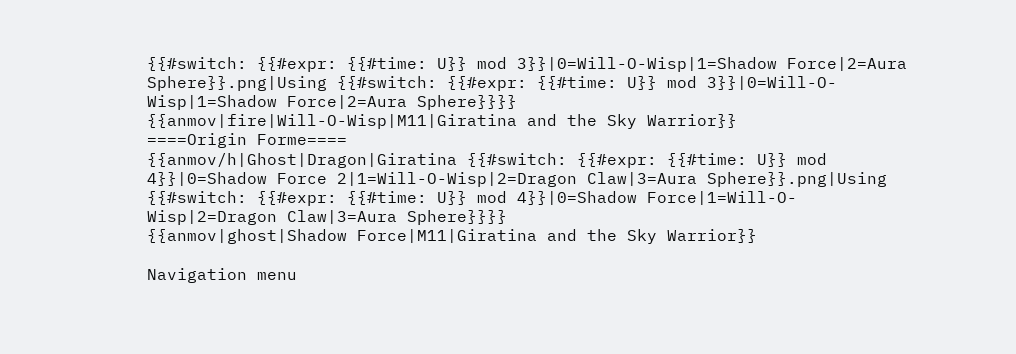{{#switch: {{#expr: {{#time: U}} mod 3}}|0=Will-O-Wisp|1=Shadow Force|2=Aura Sphere}}.png|Using {{#switch: {{#expr: {{#time: U}} mod 3}}|0=Will-O-Wisp|1=Shadow Force|2=Aura Sphere}}}}
{{anmov|fire|Will-O-Wisp|M11|Giratina and the Sky Warrior}}
====Origin Forme====
{{anmov/h|Ghost|Dragon|Giratina {{#switch: {{#expr: {{#time: U}} mod 4}}|0=Shadow Force 2|1=Will-O-Wisp|2=Dragon Claw|3=Aura Sphere}}.png|Using {{#switch: {{#expr: {{#time: U}} mod 4}}|0=Shadow Force|1=Will-O-Wisp|2=Dragon Claw|3=Aura Sphere}}}}
{{anmov|ghost|Shadow Force|M11|Giratina and the Sky Warrior}}

Navigation menu